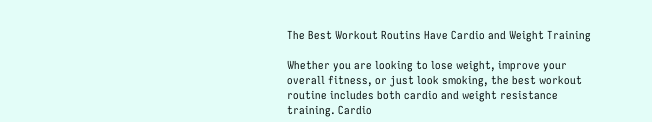The Best Workout Routins Have Cardio and Weight Training

Whether you are looking to lose weight, improve your overall fitness, or just look smoking, the best workout routine includes both cardio and weight resistance training. Cardio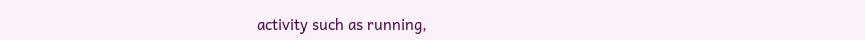activity such as running,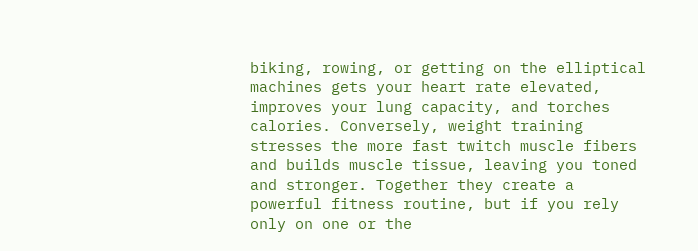biking, rowing, or getting on the elliptical machines gets your heart rate elevated, improves your lung capacity, and torches calories. Conversely, weight training stresses the more fast twitch muscle fibers and builds muscle tissue, leaving you toned and stronger. Together they create a powerful fitness routine, but if you rely only on one or the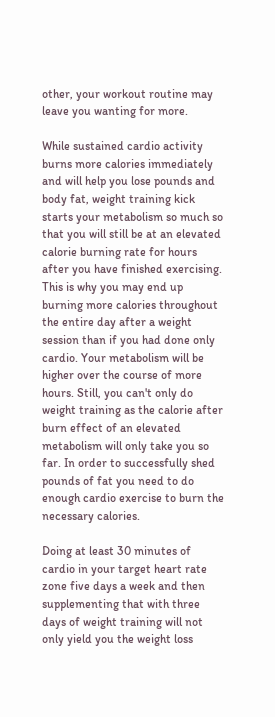other, your workout routine may leave you wanting for more.

While sustained cardio activity burns more calories immediately and will help you lose pounds and body fat, weight training kick starts your metabolism so much so that you will still be at an elevated calorie burning rate for hours after you have finished exercising. This is why you may end up burning more calories throughout the entire day after a weight session than if you had done only cardio. Your metabolism will be higher over the course of more hours. Still, you can't only do weight training as the calorie after burn effect of an elevated metabolism will only take you so far. In order to successfully shed pounds of fat you need to do enough cardio exercise to burn the necessary calories.

Doing at least 30 minutes of cardio in your target heart rate zone five days a week and then supplementing that with three days of weight training will not only yield you the weight loss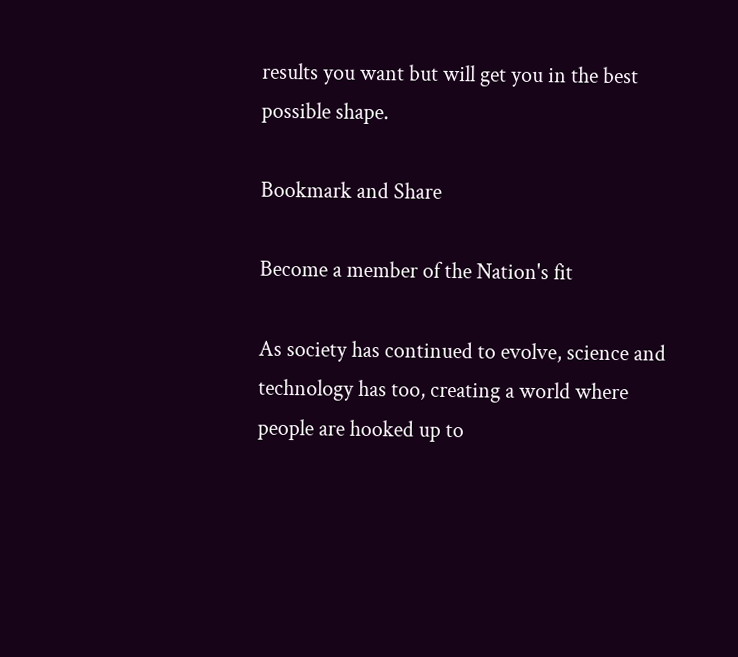results you want but will get you in the best possible shape.

Bookmark and Share

Become a member of the Nation's fit

As society has continued to evolve, science and technology has too, creating a world where people are hooked up to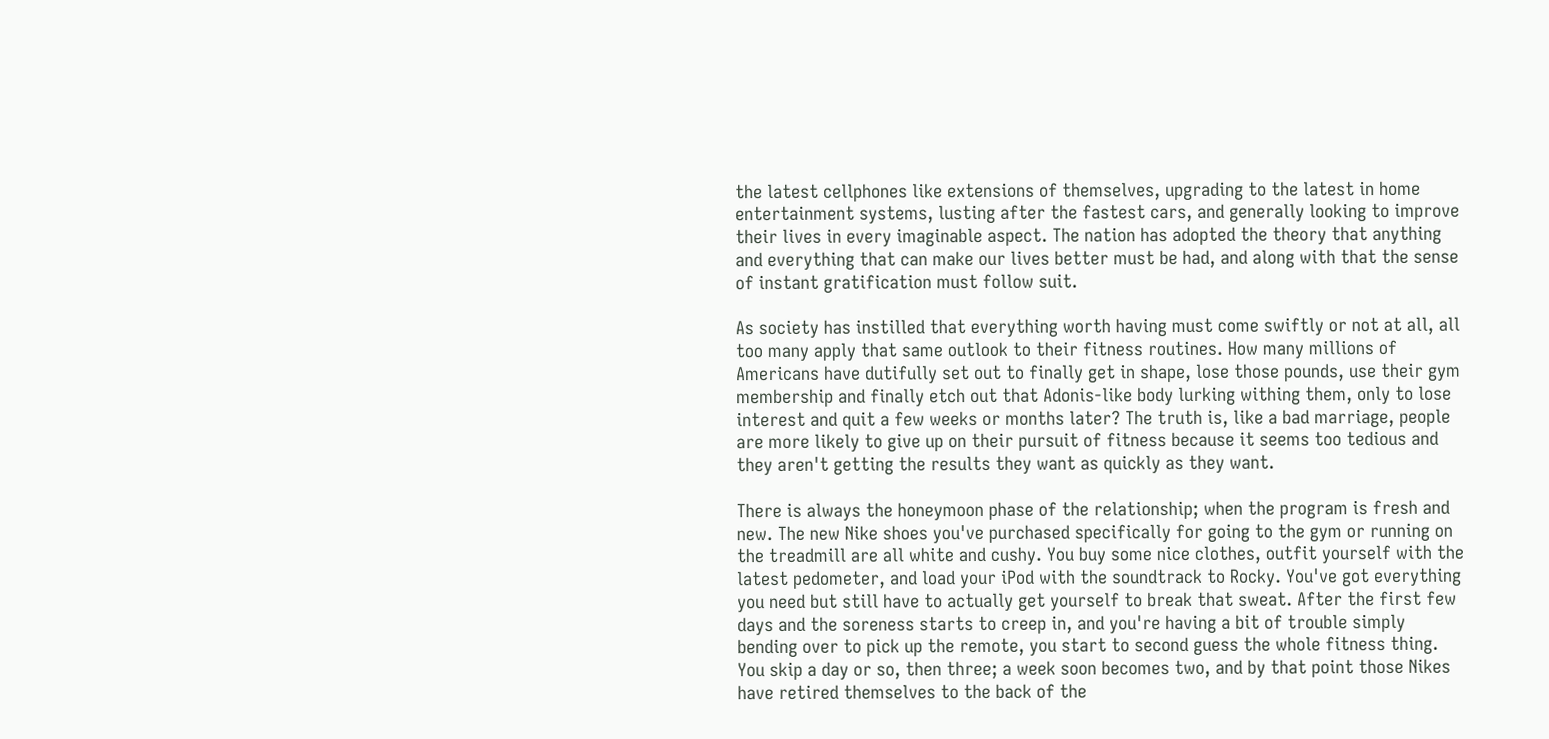the latest cellphones like extensions of themselves, upgrading to the latest in home entertainment systems, lusting after the fastest cars, and generally looking to improve their lives in every imaginable aspect. The nation has adopted the theory that anything and everything that can make our lives better must be had, and along with that the sense of instant gratification must follow suit.

As society has instilled that everything worth having must come swiftly or not at all, all too many apply that same outlook to their fitness routines. How many millions of Americans have dutifully set out to finally get in shape, lose those pounds, use their gym membership and finally etch out that Adonis-like body lurking withing them, only to lose interest and quit a few weeks or months later? The truth is, like a bad marriage, people are more likely to give up on their pursuit of fitness because it seems too tedious and they aren't getting the results they want as quickly as they want.

There is always the honeymoon phase of the relationship; when the program is fresh and new. The new Nike shoes you've purchased specifically for going to the gym or running on the treadmill are all white and cushy. You buy some nice clothes, outfit yourself with the latest pedometer, and load your iPod with the soundtrack to Rocky. You've got everything you need but still have to actually get yourself to break that sweat. After the first few days and the soreness starts to creep in, and you're having a bit of trouble simply bending over to pick up the remote, you start to second guess the whole fitness thing. You skip a day or so, then three; a week soon becomes two, and by that point those Nikes have retired themselves to the back of the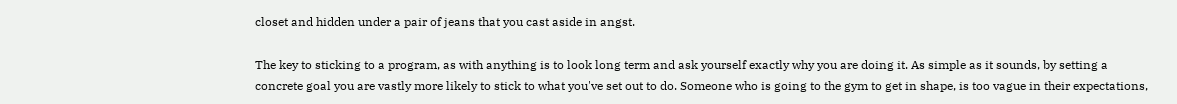closet and hidden under a pair of jeans that you cast aside in angst.

The key to sticking to a program, as with anything is to look long term and ask yourself exactly why you are doing it. As simple as it sounds, by setting a concrete goal you are vastly more likely to stick to what you've set out to do. Someone who is going to the gym to get in shape, is too vague in their expectations,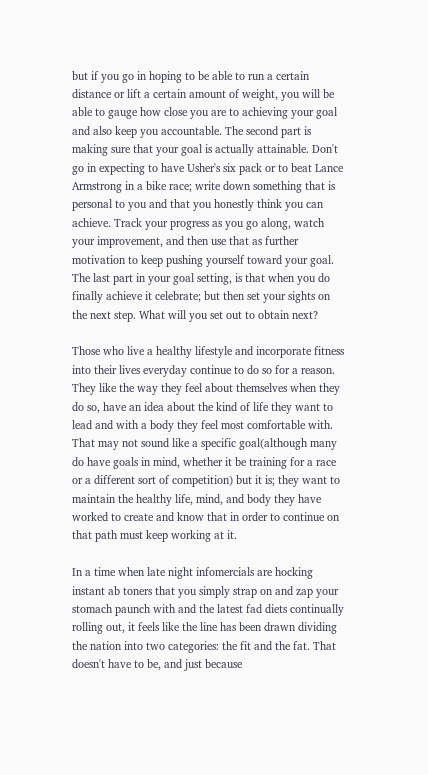but if you go in hoping to be able to run a certain distance or lift a certain amount of weight, you will be able to gauge how close you are to achieving your goal and also keep you accountable. The second part is making sure that your goal is actually attainable. Don't go in expecting to have Usher's six pack or to beat Lance Armstrong in a bike race; write down something that is personal to you and that you honestly think you can achieve. Track your progress as you go along, watch your improvement, and then use that as further motivation to keep pushing yourself toward your goal. The last part in your goal setting, is that when you do finally achieve it celebrate; but then set your sights on the next step. What will you set out to obtain next?

Those who live a healthy lifestyle and incorporate fitness into their lives everyday continue to do so for a reason. They like the way they feel about themselves when they do so, have an idea about the kind of life they want to lead and with a body they feel most comfortable with. That may not sound like a specific goal(although many do have goals in mind, whether it be training for a race or a different sort of competition) but it is; they want to maintain the healthy life, mind, and body they have worked to create and know that in order to continue on that path must keep working at it.

In a time when late night infomercials are hocking instant ab toners that you simply strap on and zap your stomach paunch with and the latest fad diets continually rolling out, it feels like the line has been drawn dividing the nation into two categories: the fit and the fat. That doesn't have to be, and just because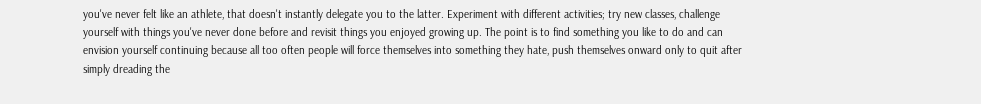you've never felt like an athlete, that doesn't instantly delegate you to the latter. Experiment with different activities; try new classes, challenge yourself with things you've never done before and revisit things you enjoyed growing up. The point is to find something you like to do and can envision yourself continuing because all too often people will force themselves into something they hate, push themselves onward only to quit after simply dreading the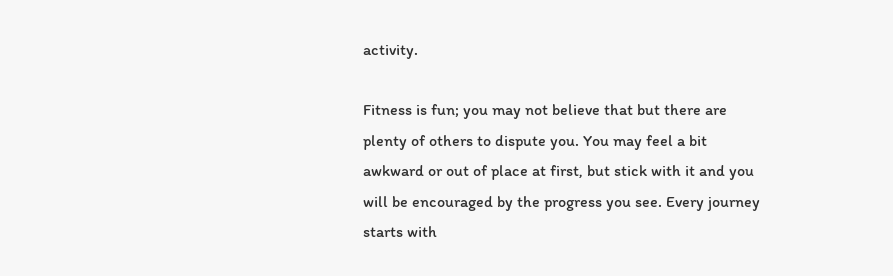activity.

Fitness is fun; you may not believe that but there are plenty of others to dispute you. You may feel a bit awkward or out of place at first, but stick with it and you will be encouraged by the progress you see. Every journey starts with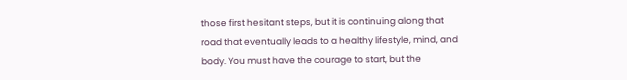those first hesitant steps, but it is continuing along that road that eventually leads to a healthy lifestyle, mind, and body. You must have the courage to start, but the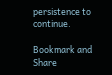persistence to continue.

Bookmark and Share